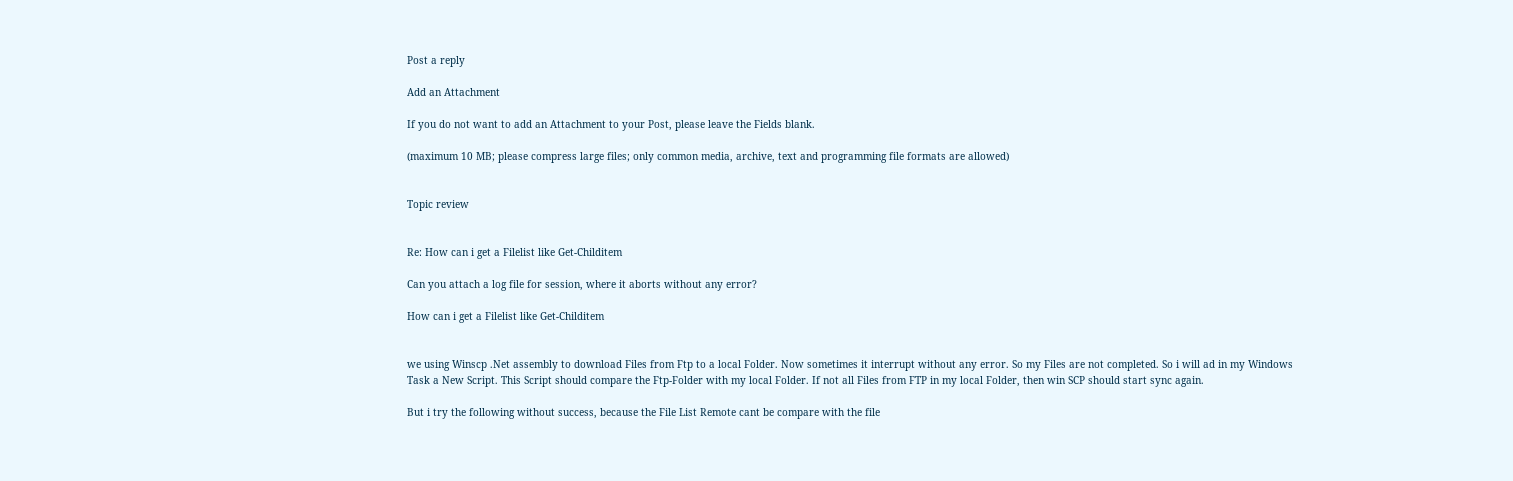Post a reply

Add an Attachment

If you do not want to add an Attachment to your Post, please leave the Fields blank.

(maximum 10 MB; please compress large files; only common media, archive, text and programming file formats are allowed)


Topic review


Re: How can i get a Filelist like Get-Childitem

Can you attach a log file for session, where it aborts without any error?

How can i get a Filelist like Get-Childitem


we using Winscp .Net assembly to download Files from Ftp to a local Folder. Now sometimes it interrupt without any error. So my Files are not completed. So i will ad in my Windows Task a New Script. This Script should compare the Ftp-Folder with my local Folder. If not all Files from FTP in my local Folder, then win SCP should start sync again.

But i try the following without success, because the File List Remote cant be compare with the file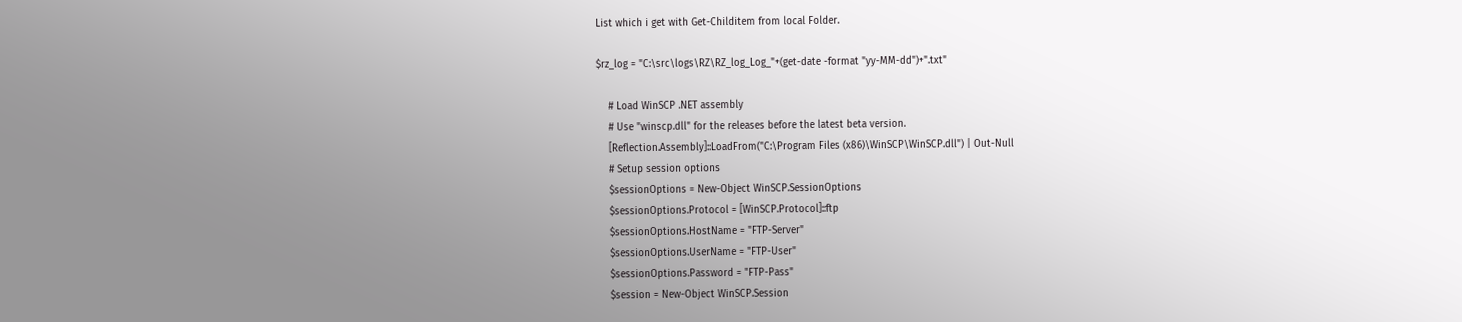List which i get with Get-Childitem from local Folder.

$rz_log = "C:\src\logs\RZ\RZ_log_Log_"+(get-date -format "yy-MM-dd")+".txt"

    # Load WinSCP .NET assembly
    # Use "winscp.dll" for the releases before the latest beta version.
    [Reflection.Assembly]::LoadFrom("C:\Program Files (x86)\WinSCP\WinSCP.dll") | Out-Null
    # Setup session options
    $sessionOptions = New-Object WinSCP.SessionOptions
    $sessionOptions.Protocol = [WinSCP.Protocol]::ftp
    $sessionOptions.HostName = "FTP-Server"
    $sessionOptions.UserName = "FTP-User"
    $sessionOptions.Password = "FTP-Pass"
    $session = New-Object WinSCP.Session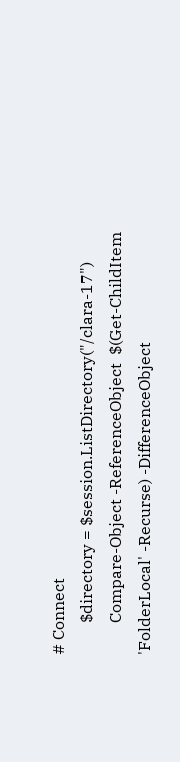# Connect
        $directory = $session.ListDirectory("/clara-17")
        Compare-Object -ReferenceObject  $(Get-ChildItem 'FolderLocal' -Recurse) -DifferenceObject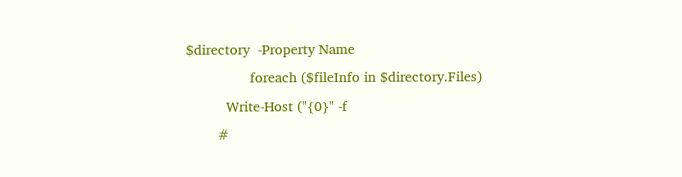$directory  -Property Name
                foreach ($fileInfo in $directory.Files)
          Write-Host ("{0}" -f
        #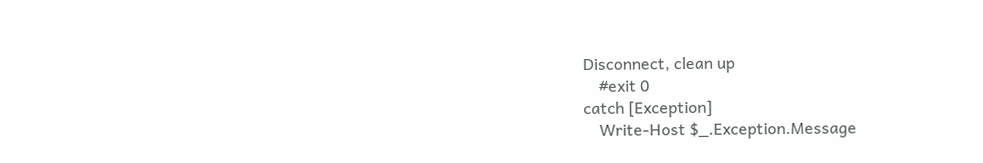Disconnect, clean up
    #exit 0
catch [Exception]
    Write-Host $_.Exception.Message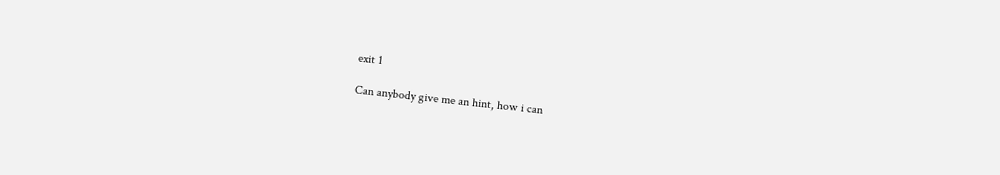exit 1

Can anybody give me an hint, how i can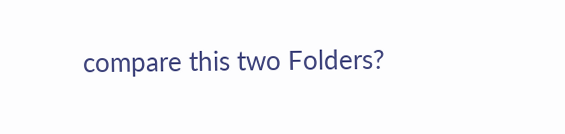compare this two Folders?